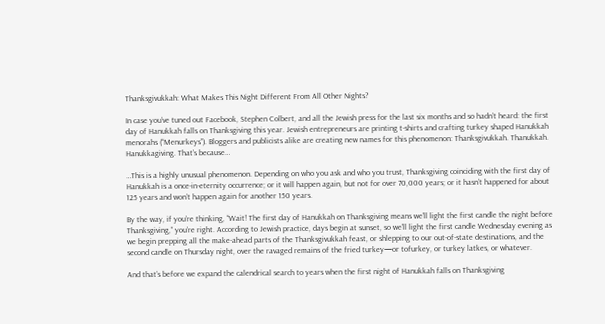Thanksgivukkah: What Makes This Night Different From All Other Nights?

In case you’ve tuned out Facebook, Stephen Colbert, and all the Jewish press for the last six months and so hadn’t heard: the first day of Hanukkah falls on Thanksgiving this year. Jewish entrepreneurs are printing t-shirts and crafting turkey shaped Hanukkah menorahs (“Menurkeys”). Bloggers and publicists alike are creating new names for this phenomenon: Thanksgivukkah. Thanukkah. Hanukkagiving. That’s because…

…This is a highly unusual phenomenon. Depending on who you ask and who you trust, Thanksgiving coinciding with the first day of Hanukkah is a once-in-eternity occurrence; or it will happen again, but not for over 70,000 years; or it hasn’t happened for about 125 years and won’t happen again for another 150 years.

By the way, if you’re thinking, “Wait! The first day of Hanukkah on Thanksgiving means we’ll light the first candle the night before Thanksgiving,” you’re right. According to Jewish practice, days begin at sunset, so we’ll light the first candle Wednesday evening as we begin prepping all the make-ahead parts of the Thanksgivukkah feast, or shlepping to our out-of-state destinations, and the second candle on Thursday night, over the ravaged remains of the fried turkey—or tofurkey, or turkey latkes, or whatever.

And that’s before we expand the calendrical search to years when the first night of Hanukkah falls on Thanksgiving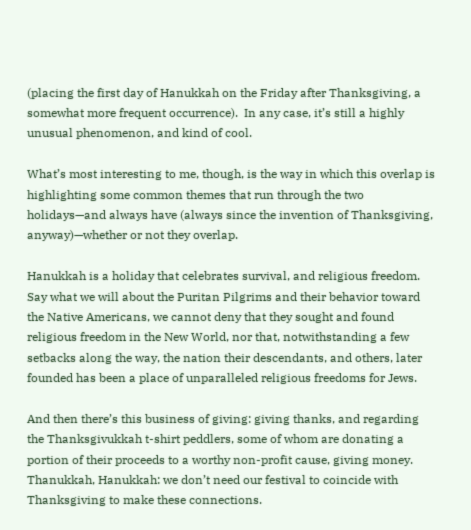(placing the first day of Hanukkah on the Friday after Thanksgiving, a somewhat more frequent occurrence).  In any case, it’s still a highly unusual phenomenon, and kind of cool.

What’s most interesting to me, though, is the way in which this overlap is highlighting some common themes that run through the two holidays—and always have (always since the invention of Thanksgiving, anyway)—whether or not they overlap.

Hanukkah is a holiday that celebrates survival, and religious freedom. Say what we will about the Puritan Pilgrims and their behavior toward the Native Americans, we cannot deny that they sought and found religious freedom in the New World, nor that, notwithstanding a few setbacks along the way, the nation their descendants, and others, later founded has been a place of unparalleled religious freedoms for Jews.

And then there’s this business of giving: giving thanks, and regarding the Thanksgivukkah t-shirt peddlers, some of whom are donating a portion of their proceeds to a worthy non-profit cause, giving money.  Thanukkah, Hanukkah: we don’t need our festival to coincide with Thanksgiving to make these connections.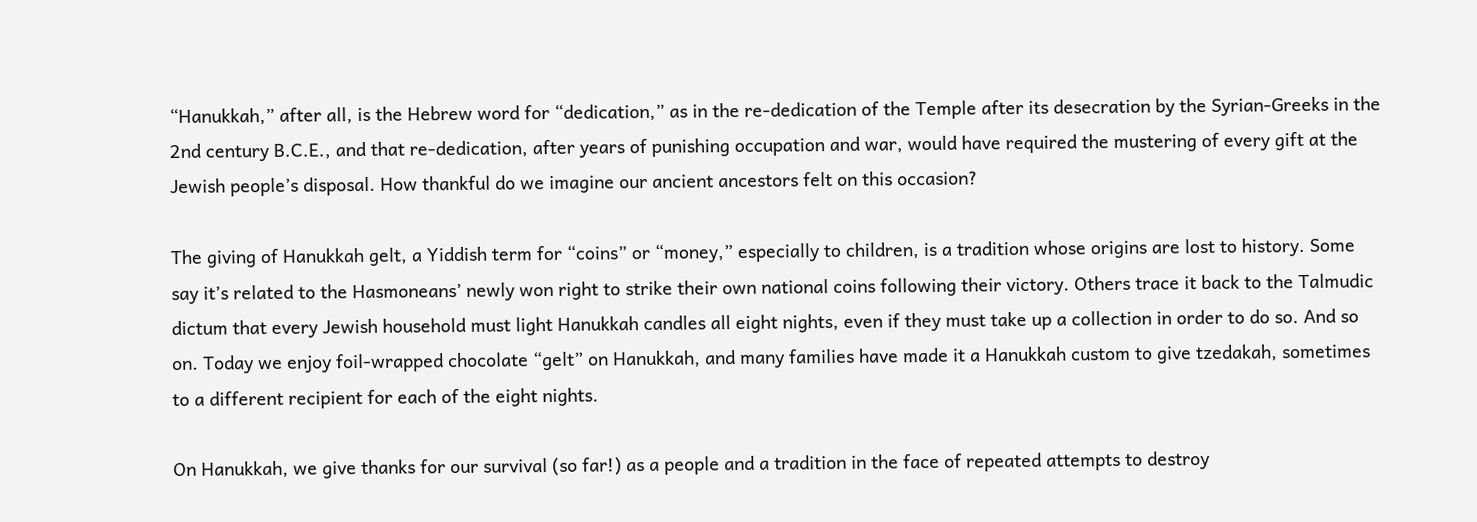“Hanukkah,” after all, is the Hebrew word for “dedication,” as in the re-dedication of the Temple after its desecration by the Syrian-Greeks in the 2nd century B.C.E., and that re-dedication, after years of punishing occupation and war, would have required the mustering of every gift at the Jewish people’s disposal. How thankful do we imagine our ancient ancestors felt on this occasion?

The giving of Hanukkah gelt, a Yiddish term for “coins” or “money,” especially to children, is a tradition whose origins are lost to history. Some say it’s related to the Hasmoneans’ newly won right to strike their own national coins following their victory. Others trace it back to the Talmudic dictum that every Jewish household must light Hanukkah candles all eight nights, even if they must take up a collection in order to do so. And so on. Today we enjoy foil-wrapped chocolate “gelt” on Hanukkah, and many families have made it a Hanukkah custom to give tzedakah, sometimes to a different recipient for each of the eight nights.

On Hanukkah, we give thanks for our survival (so far!) as a people and a tradition in the face of repeated attempts to destroy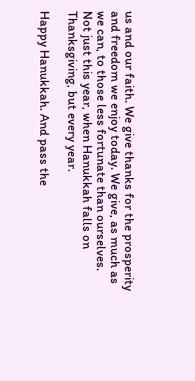us and our faith. We give thanks for the prosperity and freedom we enjoy today. We give, as much as we can, to those less fortunate than ourselves. Not just this year, when Hanukkah falls on Thanksgiving, but every year.

Happy Hanukkah. And pass the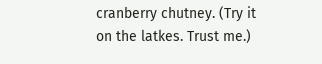cranberry chutney. (Try it on the latkes. Trust me.)